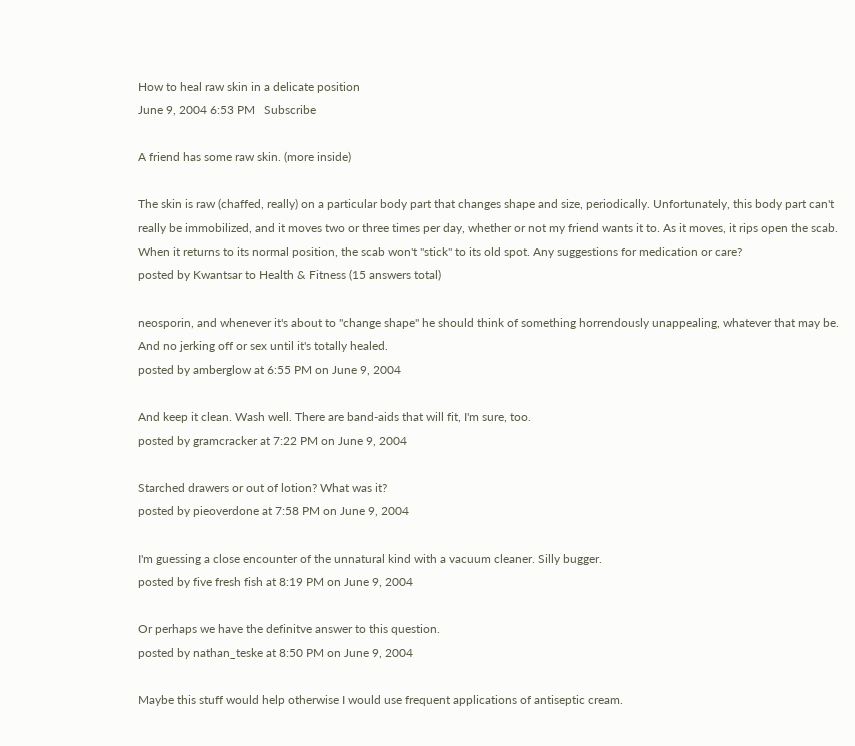How to heal raw skin in a delicate position
June 9, 2004 6:53 PM   Subscribe

A friend has some raw skin. (more inside)

The skin is raw (chaffed, really) on a particular body part that changes shape and size, periodically. Unfortunately, this body part can't really be immobilized, and it moves two or three times per day, whether or not my friend wants it to. As it moves, it rips open the scab. When it returns to its normal position, the scab won't "stick" to its old spot. Any suggestions for medication or care?
posted by Kwantsar to Health & Fitness (15 answers total)

neosporin, and whenever it's about to "change shape" he should think of something horrendously unappealing, whatever that may be. And no jerking off or sex until it's totally healed.
posted by amberglow at 6:55 PM on June 9, 2004

And keep it clean. Wash well. There are band-aids that will fit, I'm sure, too.
posted by gramcracker at 7:22 PM on June 9, 2004

Starched drawers or out of lotion? What was it?
posted by pieoverdone at 7:58 PM on June 9, 2004

I'm guessing a close encounter of the unnatural kind with a vacuum cleaner. Silly bugger.
posted by five fresh fish at 8:19 PM on June 9, 2004

Or perhaps we have the definitve answer to this question.
posted by nathan_teske at 8:50 PM on June 9, 2004

Maybe this stuff would help otherwise I would use frequent applications of antiseptic cream.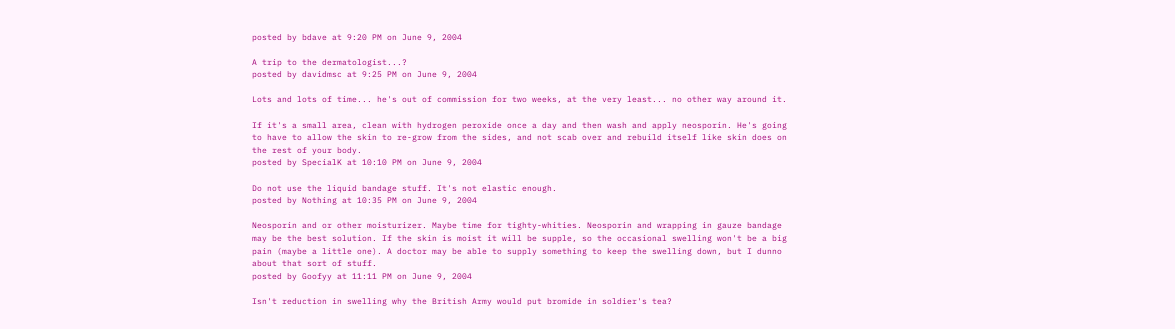posted by bdave at 9:20 PM on June 9, 2004

A trip to the dermatologist...?
posted by davidmsc at 9:25 PM on June 9, 2004

Lots and lots of time... he's out of commission for two weeks, at the very least... no other way around it.

If it's a small area, clean with hydrogen peroxide once a day and then wash and apply neosporin. He's going to have to allow the skin to re-grow from the sides, and not scab over and rebuild itself like skin does on the rest of your body.
posted by SpecialK at 10:10 PM on June 9, 2004

Do not use the liquid bandage stuff. It's not elastic enough.
posted by Nothing at 10:35 PM on June 9, 2004

Neosporin and or other moisturizer. Maybe time for tighty-whities. Neosporin and wrapping in gauze bandage may be the best solution. If the skin is moist it will be supple, so the occasional swelling won't be a big pain (maybe a little one). A doctor may be able to supply something to keep the swelling down, but I dunno about that sort of stuff.
posted by Goofyy at 11:11 PM on June 9, 2004

Isn't reduction in swelling why the British Army would put bromide in soldier's tea?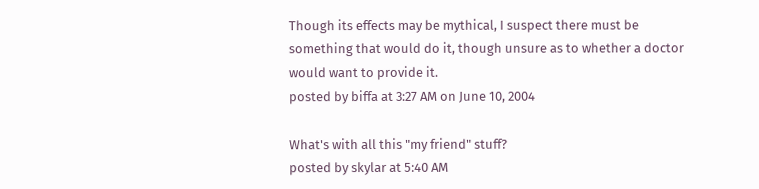Though its effects may be mythical, I suspect there must be something that would do it, though unsure as to whether a doctor would want to provide it.
posted by biffa at 3:27 AM on June 10, 2004

What's with all this "my friend" stuff?
posted by skylar at 5:40 AM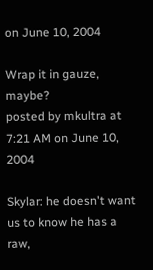on June 10, 2004

Wrap it in gauze, maybe?
posted by mkultra at 7:21 AM on June 10, 2004

Skylar: he doesn't want us to know he has a raw,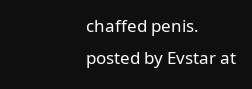chaffed penis.
posted by Evstar at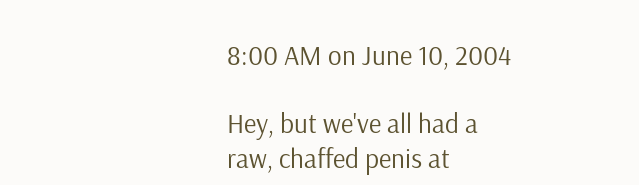8:00 AM on June 10, 2004

Hey, but we've all had a raw, chaffed penis at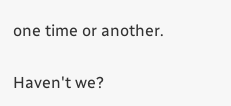one time or another.


Haven't we?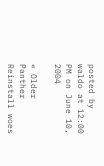posted by waldo at 12:00 PM on June 10, 2004

« Older Panther Reinstall woes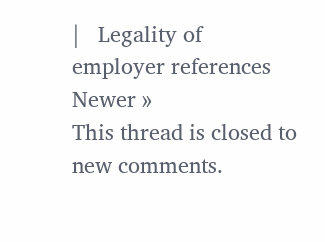|   Legality of employer references Newer »
This thread is closed to new comments.